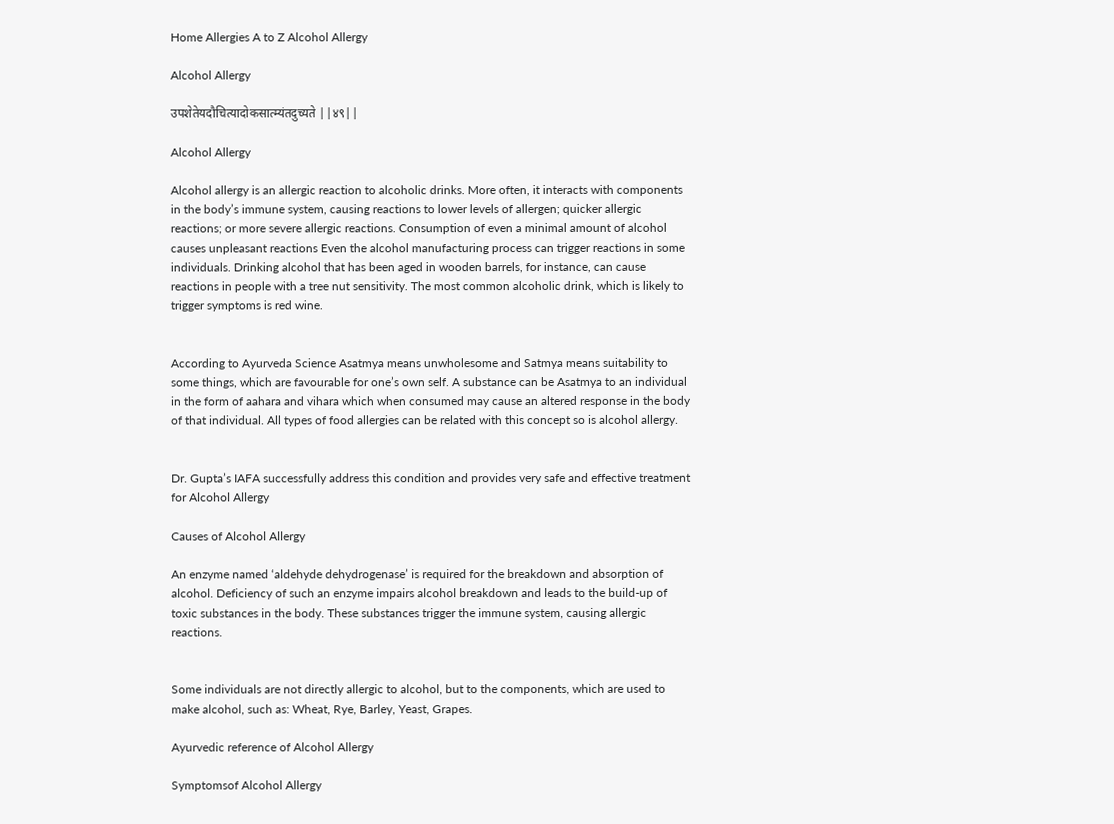Home Allergies A to Z Alcohol Allergy

Alcohol Allergy

उपशेतेयदौचित्यादोकसात्म्यंतदुच्यते ||४९||

Alcohol Allergy

Alcohol allergy is an allergic reaction to alcoholic drinks. More often, it interacts with components in the body’s immune system, causing reactions to lower levels of allergen; quicker allergic reactions; or more severe allergic reactions. Consumption of even a minimal amount of alcohol causes unpleasant reactions Even the alcohol manufacturing process can trigger reactions in some individuals. Drinking alcohol that has been aged in wooden barrels, for instance, can cause reactions in people with a tree nut sensitivity. The most common alcoholic drink, which is likely to trigger symptoms is red wine.


According to Ayurveda Science Asatmya means unwholesome and Satmya means suitability to some things, which are favourable for one’s own self. A substance can be Asatmya to an individual in the form of aahara and vihara which when consumed may cause an altered response in the body of that individual. All types of food allergies can be related with this concept so is alcohol allergy.


Dr. Gupta’s IAFA successfully address this condition and provides very safe and effective treatment for Alcohol Allergy

Causes of Alcohol Allergy

An enzyme named ‘aldehyde dehydrogenase’ is required for the breakdown and absorption of alcohol. Deficiency of such an enzyme impairs alcohol breakdown and leads to the build-up of toxic substances in the body. These substances trigger the immune system, causing allergic reactions.


Some individuals are not directly allergic to alcohol, but to the components, which are used to make alcohol, such as: Wheat, Rye, Barley, Yeast, Grapes.

Ayurvedic reference of Alcohol Allergy

Symptomsof Alcohol Allergy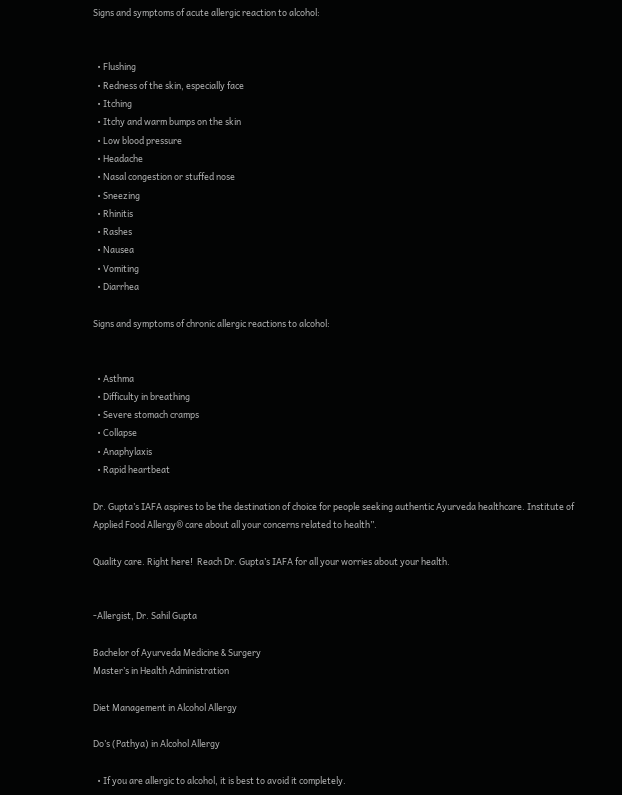Signs and symptoms of acute allergic reaction to alcohol:


  • Flushing
  • Redness of the skin, especially face
  • Itching
  • Itchy and warm bumps on the skin
  • Low blood pressure
  • Headache
  • Nasal congestion or stuffed nose
  • Sneezing
  • Rhinitis
  • Rashes
  • Nausea
  • Vomiting
  • Diarrhea

Signs and symptoms of chronic allergic reactions to alcohol:


  • Asthma
  • Difficulty in breathing
  • Severe stomach cramps
  • Collapse
  • Anaphylaxis
  • Rapid heartbeat

Dr. Gupta’s IAFA aspires to be the destination of choice for people seeking authentic Ayurveda healthcare. Institute of Applied Food Allergy® care about all your concerns related to health”.

Quality care. Right here!  Reach Dr. Gupta’s IAFA for all your worries about your health.


-Allergist, Dr. Sahil Gupta

Bachelor of Ayurveda Medicine & Surgery
Master’s in Health Administration

Diet Management in Alcohol Allergy

Do’s (Pathya) in Alcohol Allergy

  • If you are allergic to alcohol, it is best to avoid it completely.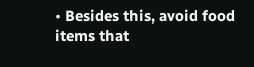• Besides this, avoid food items that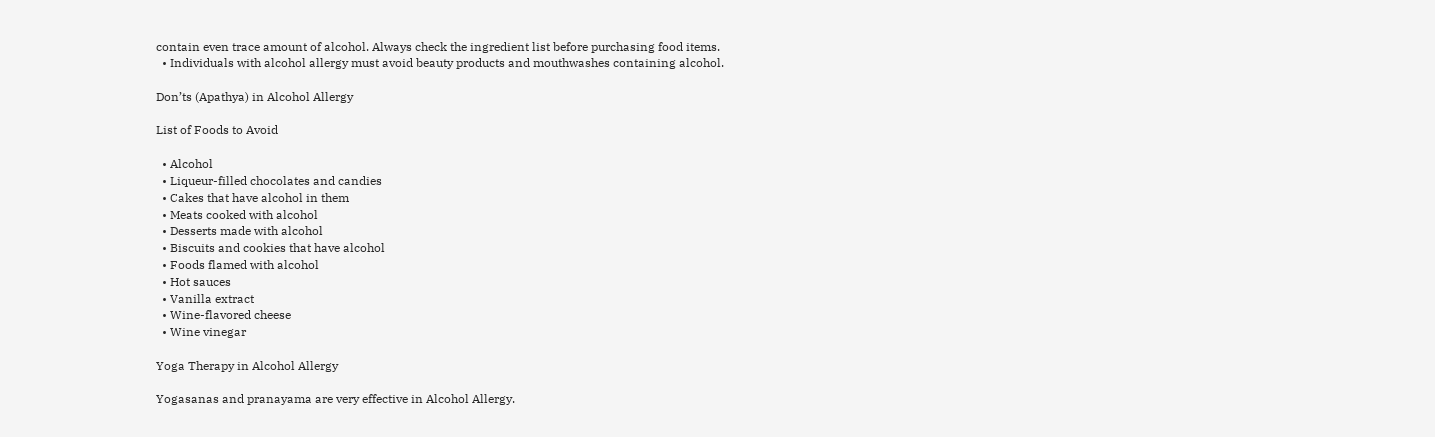contain even trace amount of alcohol. Always check the ingredient list before purchasing food items.
  • Individuals with alcohol allergy must avoid beauty products and mouthwashes containing alcohol.

Don’ts (Apathya) in Alcohol Allergy

List of Foods to Avoid

  • Alcohol
  • Liqueur-filled chocolates and candies
  • Cakes that have alcohol in them
  • Meats cooked with alcohol
  • Desserts made with alcohol
  • Biscuits and cookies that have alcohol
  • Foods flamed with alcohol
  • Hot sauces
  • Vanilla extract
  • Wine-flavored cheese
  • Wine vinegar

Yoga Therapy in Alcohol Allergy

Yogasanas and pranayama are very effective in Alcohol Allergy.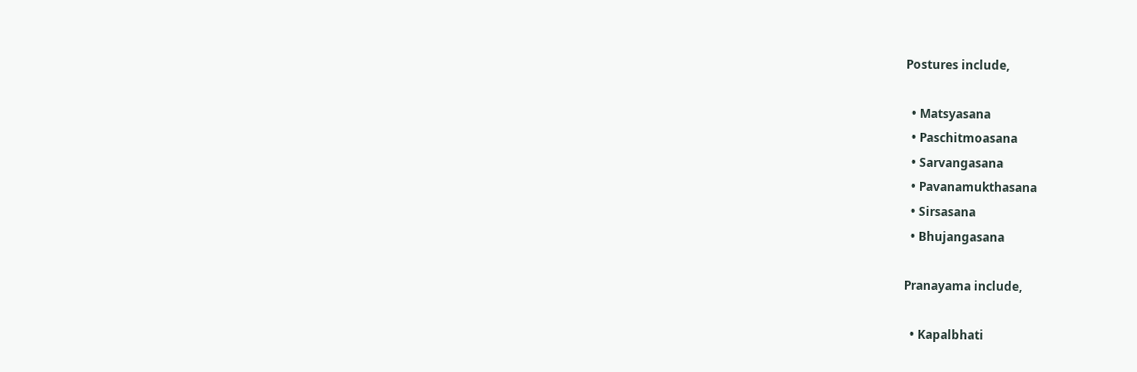Postures include,

  • Matsyasana
  • Paschitmoasana
  • Sarvangasana
  • Pavanamukthasana
  • Sirsasana
  • Bhujangasana

Pranayama include,

  • Kapalbhati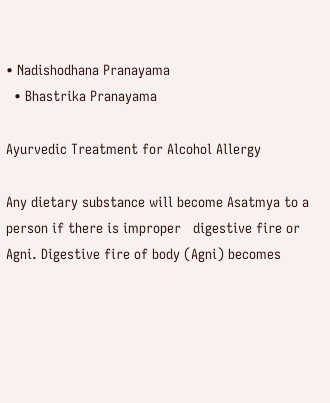• Nadishodhana Pranayama
  • Bhastrika Pranayama

Ayurvedic Treatment for Alcohol Allergy

Any dietary substance will become Asatmya to a person if there is improper   digestive fire or Agni. Digestive fire of body (Agni) becomes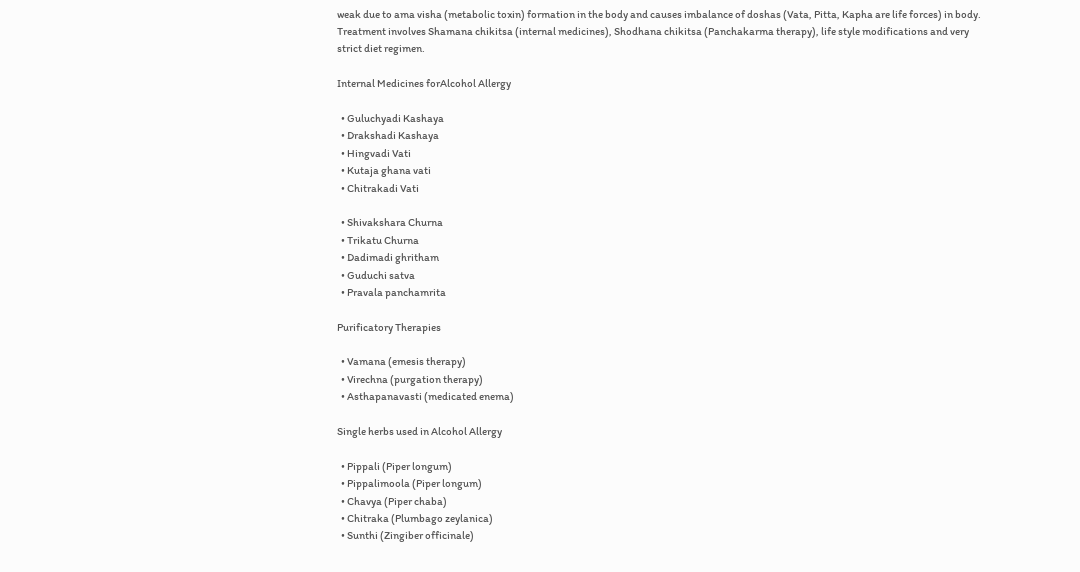weak due to ama visha (metabolic toxin) formation in the body and causes imbalance of doshas (Vata, Pitta, Kapha are life forces) in body. Treatment involves Shamana chikitsa (internal medicines), Shodhana chikitsa (Panchakarma therapy), life style modifications and very strict diet regimen.

Internal Medicines forAlcohol Allergy

  • Guluchyadi Kashaya
  • Drakshadi Kashaya
  • Hingvadi Vati
  • Kutaja ghana vati
  • Chitrakadi Vati

  • Shivakshara Churna
  • Trikatu Churna
  • Dadimadi ghritham
  • Guduchi satva
  • Pravala panchamrita

Purificatory Therapies

  • Vamana (emesis therapy)
  • Virechna (purgation therapy)
  • Asthapanavasti (medicated enema)

Single herbs used in Alcohol Allergy

  • Pippali (Piper longum)
  • Pippalimoola (Piper longum)
  • Chavya (Piper chaba)
  • Chitraka (Plumbago zeylanica)
  • Sunthi (Zingiber officinale)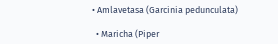• Amlavetasa (Garcinia pedunculata)

  • Maricha (Piper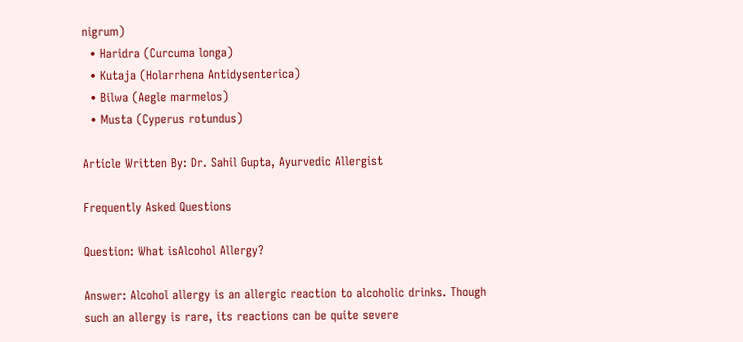nigrum)
  • Haridra (Curcuma longa)
  • Kutaja (Holarrhena Antidysenterica)
  • Bilwa (Aegle marmelos)
  • Musta (Cyperus rotundus)

Article Written By: Dr. Sahil Gupta, Ayurvedic Allergist

Frequently Asked Questions

Question: What isAlcohol Allergy?

Answer: Alcohol allergy is an allergic reaction to alcoholic drinks. Though such an allergy is rare, its reactions can be quite severe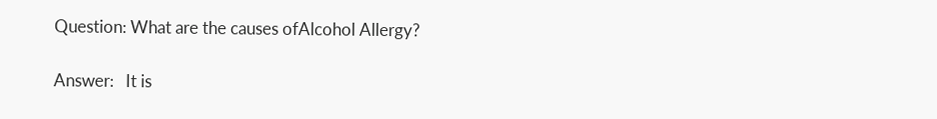Question: What are the causes ofAlcohol Allergy?

Answer:   It is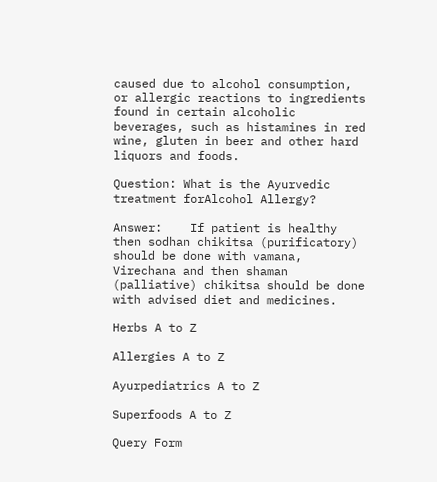caused due to alcohol consumption, or allergic reactions to ingredients found in certain alcoholic beverages, such as histamines in red wine, gluten in beer and other hard liquors and foods.

Question: What is the Ayurvedic treatment forAlcohol Allergy?

Answer:    If patient is healthy then sodhan chikitsa (purificatory) should be done with vamana, Virechana and then shaman (palliative) chikitsa should be done with advised diet and medicines.

Herbs A to Z

Allergies A to Z

Ayurpediatrics A to Z

Superfoods A to Z

Query Form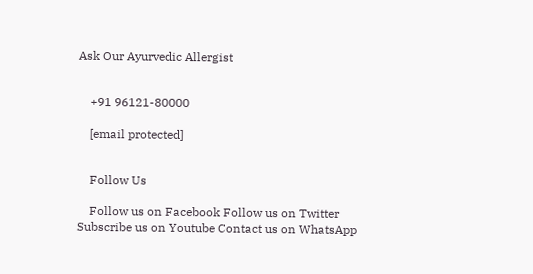Ask Our Ayurvedic Allergist


    +91 96121-80000

    [email protected]


    Follow Us

    Follow us on Facebook Follow us on Twitter Subscribe us on Youtube Contact us on WhatsApp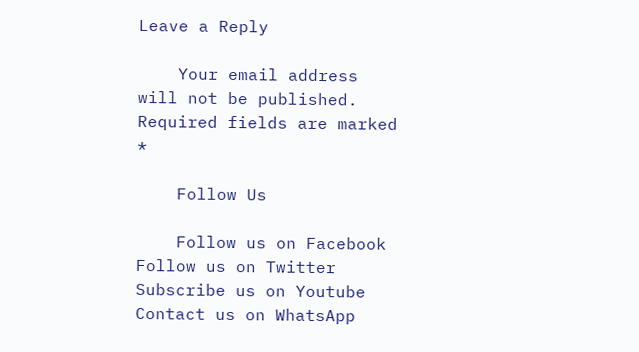Leave a Reply

    Your email address will not be published. Required fields are marked *

    Follow Us

    Follow us on Facebook Follow us on Twitter Subscribe us on Youtube Contact us on WhatsApp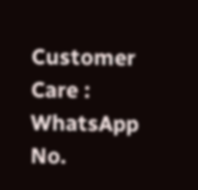Customer Care : WhatsApp No.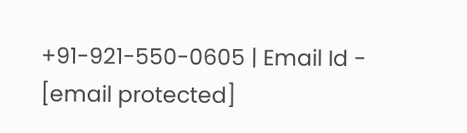+91-921-550-0605 | Email Id - [email protected]